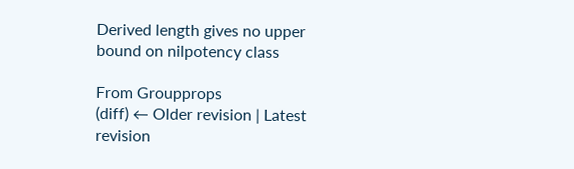Derived length gives no upper bound on nilpotency class

From Groupprops
(diff) ← Older revision | Latest revision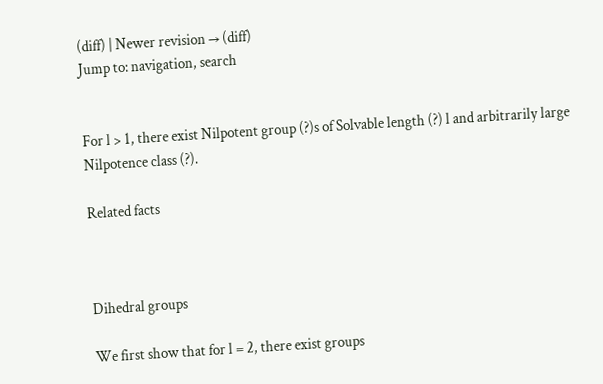(diff) | Newer revision → (diff)
Jump to: navigation, search


For l > 1, there exist Nilpotent group (?)s of Solvable length (?) l and arbitrarily large Nilpotence class (?).

Related facts



Dihedral groups

We first show that for l = 2, there exist groups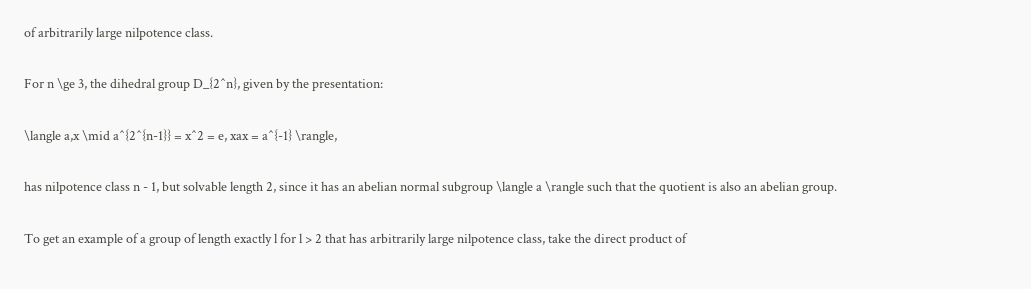of arbitrarily large nilpotence class.

For n \ge 3, the dihedral group D_{2^n}, given by the presentation:

\langle a,x \mid a^{2^{n-1}} = x^2 = e, xax = a^{-1} \rangle,

has nilpotence class n - 1, but solvable length 2, since it has an abelian normal subgroup \langle a \rangle such that the quotient is also an abelian group.

To get an example of a group of length exactly l for l > 2 that has arbitrarily large nilpotence class, take the direct product of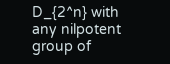D_{2^n} with any nilpotent group of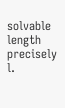solvable length precisely l.